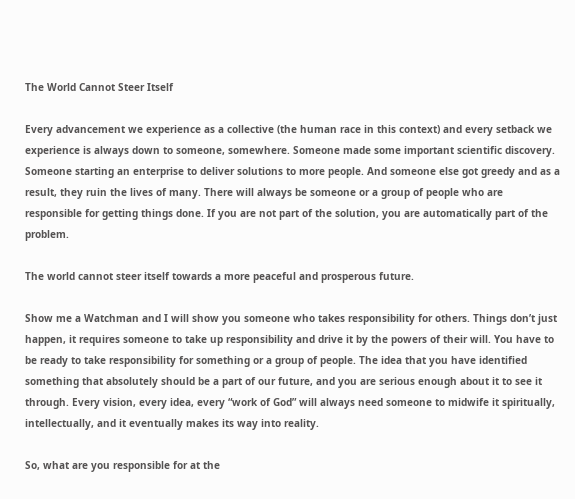The World Cannot Steer Itself

Every advancement we experience as a collective (the human race in this context) and every setback we experience is always down to someone, somewhere. Someone made some important scientific discovery. Someone starting an enterprise to deliver solutions to more people. And someone else got greedy and as a result, they ruin the lives of many. There will always be someone or a group of people who are responsible for getting things done. If you are not part of the solution, you are automatically part of the problem.

The world cannot steer itself towards a more peaceful and prosperous future.

Show me a Watchman and I will show you someone who takes responsibility for others. Things don’t just happen, it requires someone to take up responsibility and drive it by the powers of their will. You have to be ready to take responsibility for something or a group of people. The idea that you have identified something that absolutely should be a part of our future, and you are serious enough about it to see it through. Every vision, every idea, every “work of God” will always need someone to midwife it spiritually, intellectually, and it eventually makes its way into reality.

So, what are you responsible for at the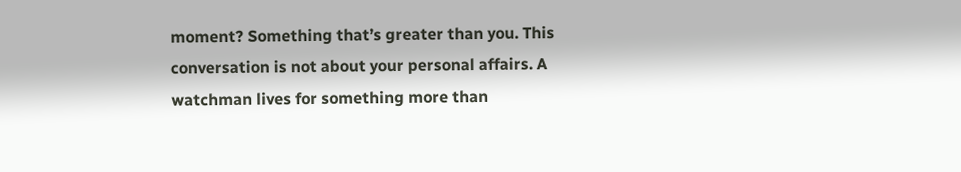moment? Something that’s greater than you. This conversation is not about your personal affairs. A watchman lives for something more than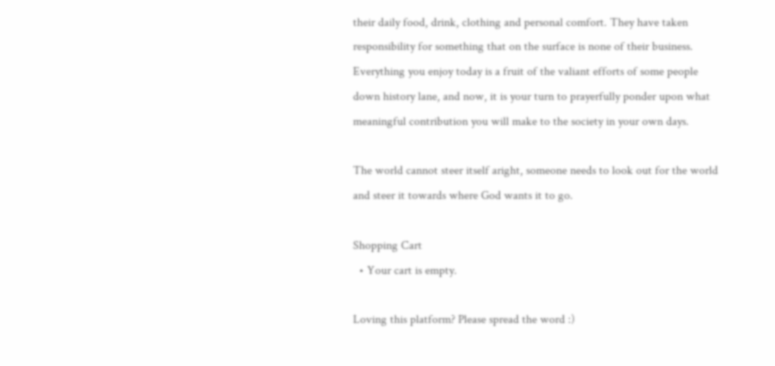their daily food, drink, clothing and personal comfort. They have taken responsibility for something that on the surface is none of their business. Everything you enjoy today is a fruit of the valiant efforts of some people down history lane, and now, it is your turn to prayerfully ponder upon what meaningful contribution you will make to the society in your own days.

The world cannot steer itself aright, someone needs to look out for the world and steer it towards where God wants it to go.

Shopping Cart
  • Your cart is empty.

Loving this platform? Please spread the word :)